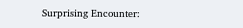Surprising Encounter: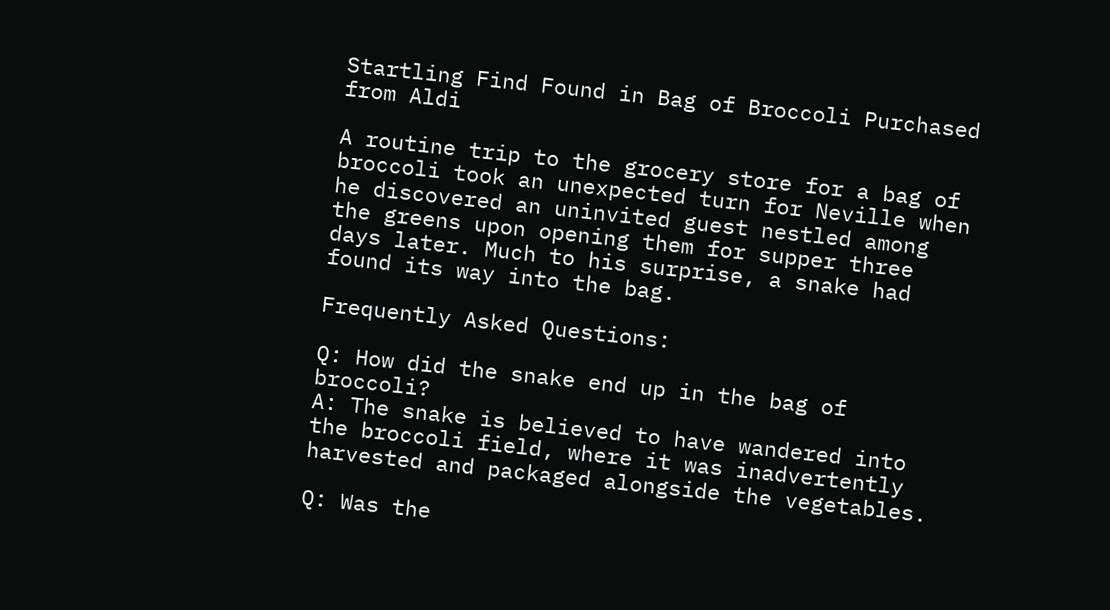Startling Find Found in Bag of Broccoli Purchased from Aldi

A routine trip to the grocery store for a bag of broccoli took an unexpected turn for Neville when he discovered an uninvited guest nestled among the greens upon opening them for supper three days later. Much to his surprise, a snake had found its way into the bag.

Frequently Asked Questions:

Q: How did the snake end up in the bag of broccoli?
A: The snake is believed to have wandered into the broccoli field, where it was inadvertently harvested and packaged alongside the vegetables.

Q: Was the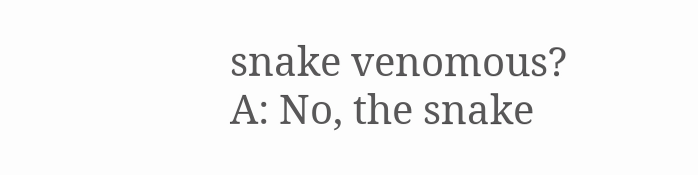snake venomous?
A: No, the snake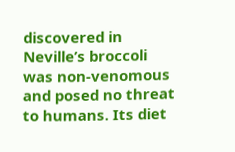discovered in Neville’s broccoli was non-venomous and posed no threat to humans. Its diet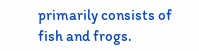primarily consists of fish and frogs.